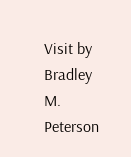Visit by Bradley M. Peterson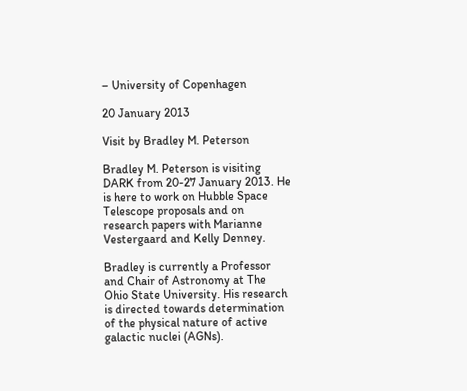– University of Copenhagen

20 January 2013

Visit by Bradley M. Peterson

Bradley M. Peterson is visiting DARK from 20-27 January 2013. He is here to work on Hubble Space Telescope proposals and on research papers with Marianne Vestergaard and Kelly Denney.

Bradley is currently a Professor and Chair of Astronomy at The Ohio State University. His research is directed towards determination of the physical nature of active galactic nuclei (AGNs).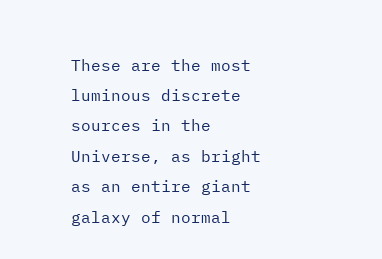These are the most luminous discrete sources in the Universe, as bright as an entire giant galaxy of normal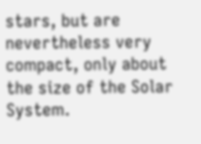stars, but are nevertheless very compact, only about the size of the Solar System.